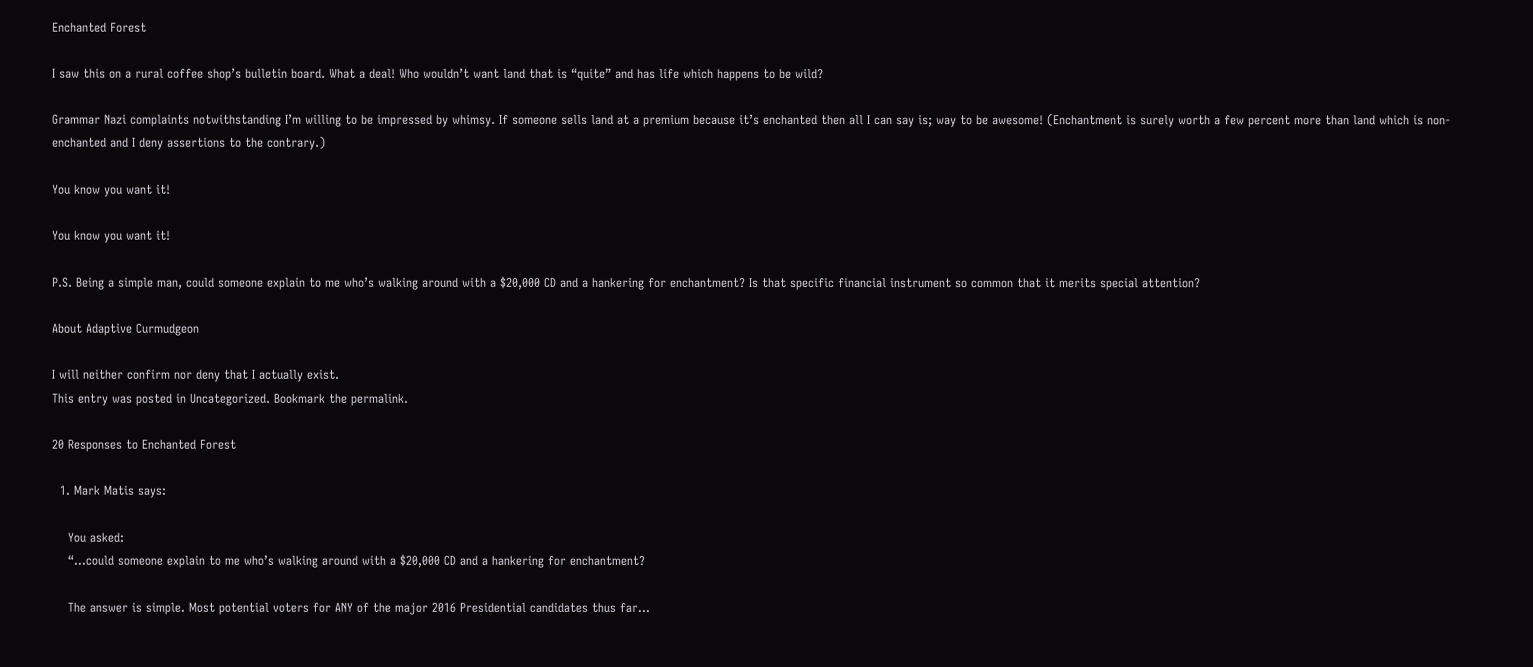Enchanted Forest

I saw this on a rural coffee shop’s bulletin board. What a deal! Who wouldn’t want land that is “quite” and has life which happens to be wild?

Grammar Nazi complaints notwithstanding I’m willing to be impressed by whimsy. If someone sells land at a premium because it’s enchanted then all I can say is; way to be awesome! (Enchantment is surely worth a few percent more than land which is non-enchanted and I deny assertions to the contrary.)

You know you want it!

You know you want it!

P.S. Being a simple man, could someone explain to me who’s walking around with a $20,000 CD and a hankering for enchantment? Is that specific financial instrument so common that it merits special attention?

About Adaptive Curmudgeon

I will neither confirm nor deny that I actually exist.
This entry was posted in Uncategorized. Bookmark the permalink.

20 Responses to Enchanted Forest

  1. Mark Matis says:

    You asked:
    “…could someone explain to me who’s walking around with a $20,000 CD and a hankering for enchantment?

    The answer is simple. Most potential voters for ANY of the major 2016 Presidential candidates thus far…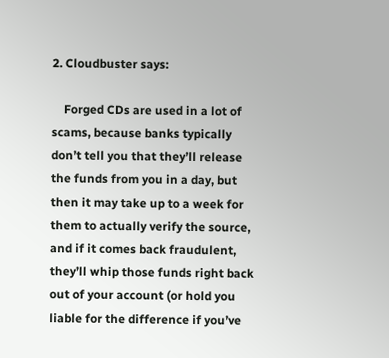2. Cloudbuster says:

    Forged CDs are used in a lot of scams, because banks typically don’t tell you that they’ll release the funds from you in a day, but then it may take up to a week for them to actually verify the source, and if it comes back fraudulent, they’ll whip those funds right back out of your account (or hold you liable for the difference if you’ve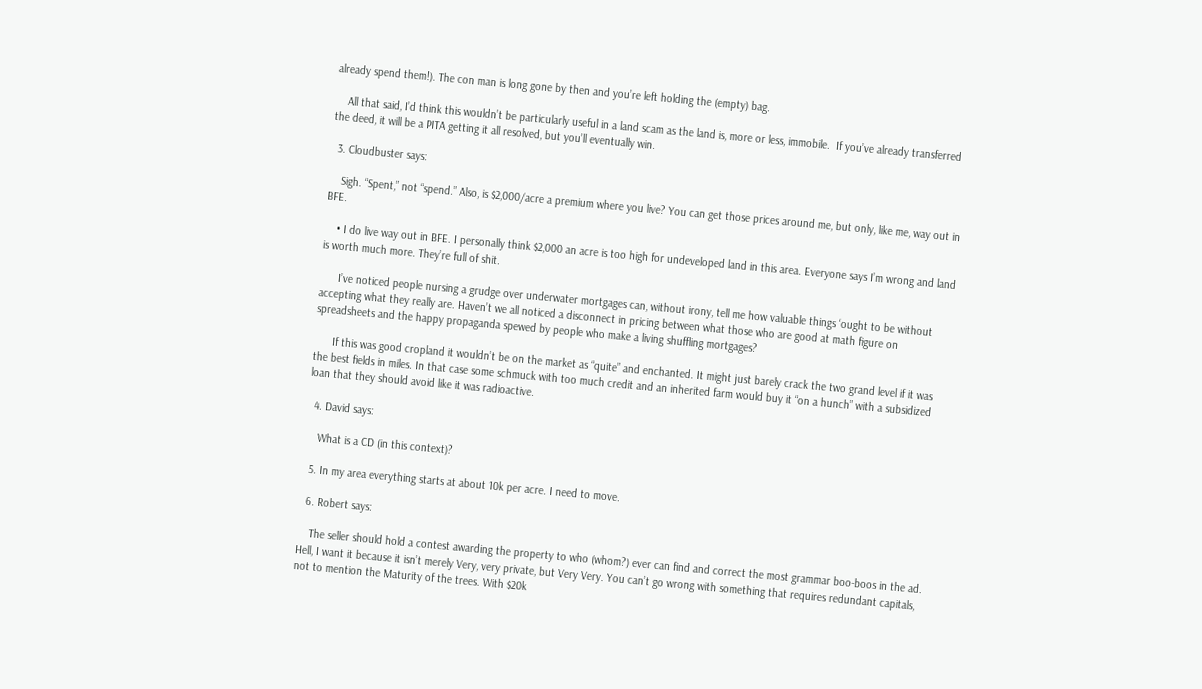already spend them!). The con man is long gone by then and you’re left holding the (empty) bag.

    All that said, I’d think this wouldn’t be particularly useful in a land scam as the land is, more or less, immobile.  If you’ve already transferred the deed, it will be a PITA getting it all resolved, but you’ll eventually win.

  3. Cloudbuster says:

    Sigh. “Spent,” not “spend.” Also, is $2,000/acre a premium where you live? You can get those prices around me, but only, like me, way out in BFE.

    • I do live way out in BFE. I personally think $2,000 an acre is too high for undeveloped land in this area. Everyone says I’m wrong and land is worth much more. They’re full of shit.

      I’ve noticed people nursing a grudge over underwater mortgages can, without irony, tell me how valuable things ‘ought to be without accepting what they really are. Haven’t we all noticed a disconnect in pricing between what those who are good at math figure on spreadsheets and the happy propaganda spewed by people who make a living shuffling mortgages?

      If this was good cropland it wouldn’t be on the market as “quite” and enchanted. It might just barely crack the two grand level if it was the best fields in miles. In that case some schmuck with too much credit and an inherited farm would buy it “on a hunch” with a subsidized loan that they should avoid like it was radioactive.

  4. David says:

    What is a CD (in this context)?

  5. In my area everything starts at about 10k per acre. I need to move.

  6. Robert says:

    The seller should hold a contest awarding the property to who (whom?) ever can find and correct the most grammar boo-boos in the ad. Hell, I want it because it isn’t merely Very, very private, but Very Very. You can’t go wrong with something that requires redundant capitals, not to mention the Maturity of the trees. With $20k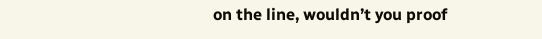on the line, wouldn’t you proof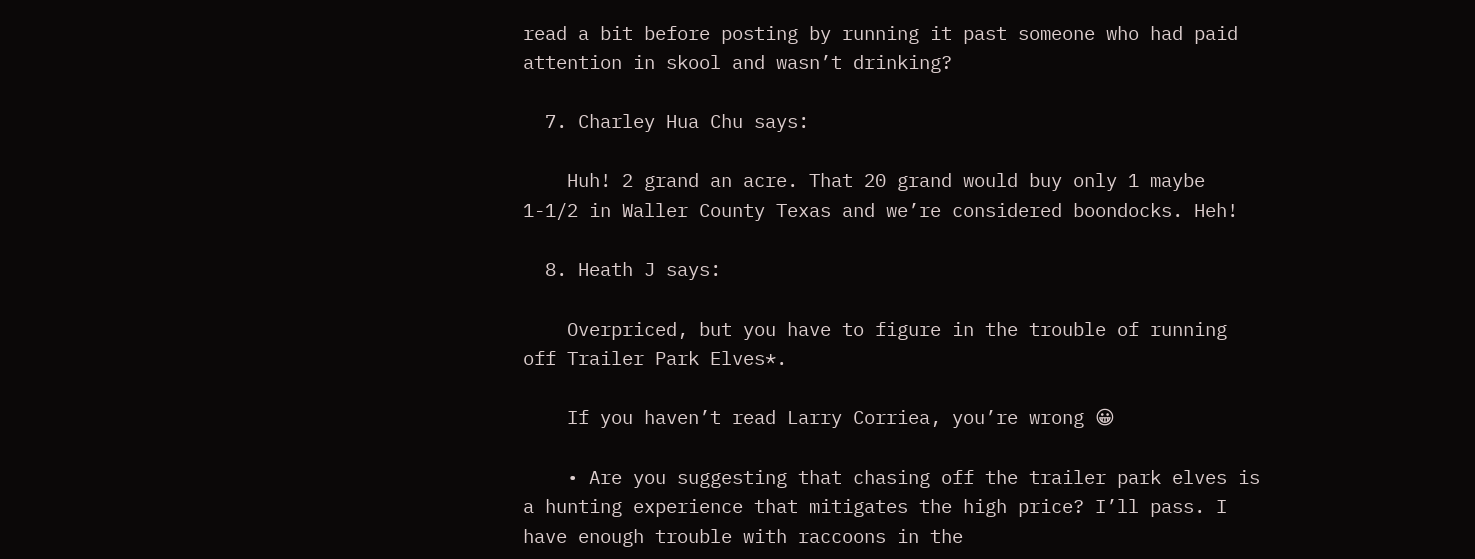read a bit before posting by running it past someone who had paid attention in skool and wasn’t drinking?

  7. Charley Hua Chu says:

    Huh! 2 grand an acre. That 20 grand would buy only 1 maybe 1-1/2 in Waller County Texas and we’re considered boondocks. Heh!

  8. Heath J says:

    Overpriced, but you have to figure in the trouble of running off Trailer Park Elves*.

    If you haven’t read Larry Corriea, you’re wrong 😀

    • Are you suggesting that chasing off the trailer park elves is a hunting experience that mitigates the high price? I’ll pass. I have enough trouble with raccoons in the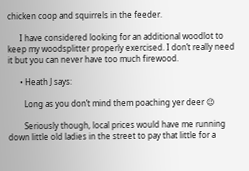chicken coop and squirrels in the feeder.

      I have considered looking for an additional woodlot to keep my woodsplitter properly exercised. I don’t really need it but you can never have too much firewood.

      • Heath J says:

        Long as you don’t mind them poaching yer deer 😉

        Seriously though, local prices would have me running down little old ladies in the street to pay that little for a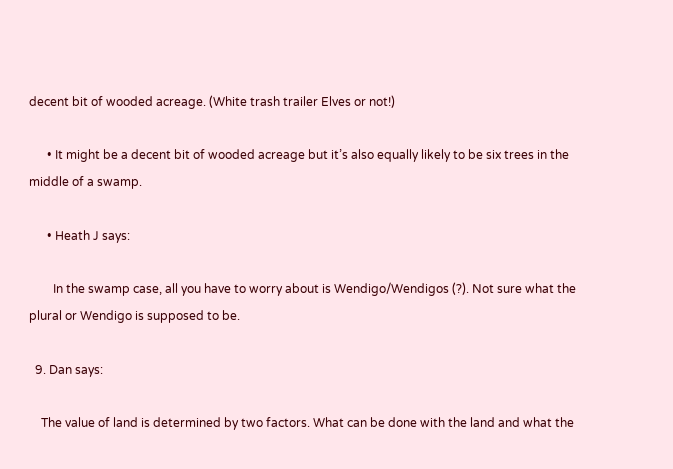decent bit of wooded acreage. (White trash trailer Elves or not!)

      • It might be a decent bit of wooded acreage but it’s also equally likely to be six trees in the middle of a swamp.

      • Heath J says:

        In the swamp case, all you have to worry about is Wendigo/Wendigos (?). Not sure what the plural or Wendigo is supposed to be.

  9. Dan says:

    The value of land is determined by two factors. What can be done with the land and what the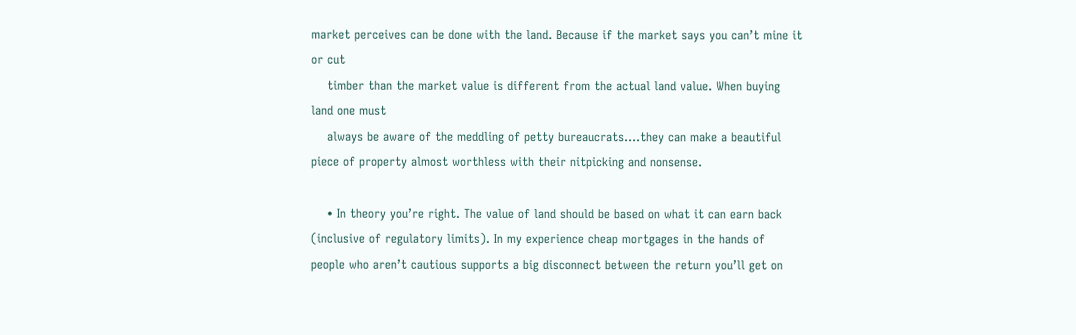market perceives can be done with the land. Because if the market says you can’t mine it or cut
    timber than the market value is different from the actual land value. When buying land one must
    always be aware of the meddling of petty bureaucrats….they can make a beautiful piece of property almost worthless with their nitpicking and nonsense.

    • In theory you’re right. The value of land should be based on what it can earn back (inclusive of regulatory limits). In my experience cheap mortgages in the hands of people who aren’t cautious supports a big disconnect between the return you’ll get on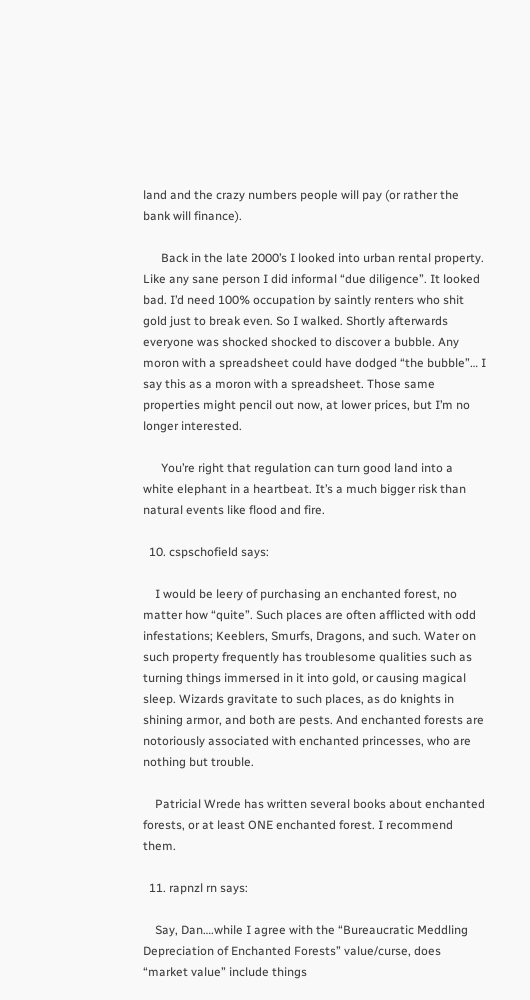land and the crazy numbers people will pay (or rather the bank will finance).

      Back in the late 2000’s I looked into urban rental property. Like any sane person I did informal “due diligence”. It looked bad. I’d need 100% occupation by saintly renters who shit gold just to break even. So I walked. Shortly afterwards everyone was shocked shocked to discover a bubble. Any moron with a spreadsheet could have dodged “the bubble”… I say this as a moron with a spreadsheet. Those same properties might pencil out now, at lower prices, but I’m no longer interested.

      You’re right that regulation can turn good land into a white elephant in a heartbeat. It’s a much bigger risk than natural events like flood and fire.

  10. cspschofield says:

    I would be leery of purchasing an enchanted forest, no matter how “quite”. Such places are often afflicted with odd infestations; Keeblers, Smurfs, Dragons, and such. Water on such property frequently has troublesome qualities such as turning things immersed in it into gold, or causing magical sleep. Wizards gravitate to such places, as do knights in shining armor, and both are pests. And enchanted forests are notoriously associated with enchanted princesses, who are nothing but trouble.

    Patricial Wrede has written several books about enchanted forests, or at least ONE enchanted forest. I recommend them.

  11. rapnzl rn says:

    Say, Dan….while I agree with the “Bureaucratic Meddling Depreciation of Enchanted Forests” value/curse, does “market value” include things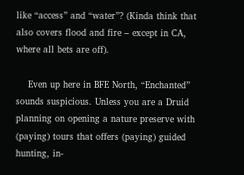like “access” and “water”? (Kinda think that also covers flood and fire – except in CA, where all bets are off).

    Even up here in BFE North, “Enchanted” sounds suspicious. Unless you are a Druid planning on opening a nature preserve with (paying) tours that offers (paying) guided hunting, in-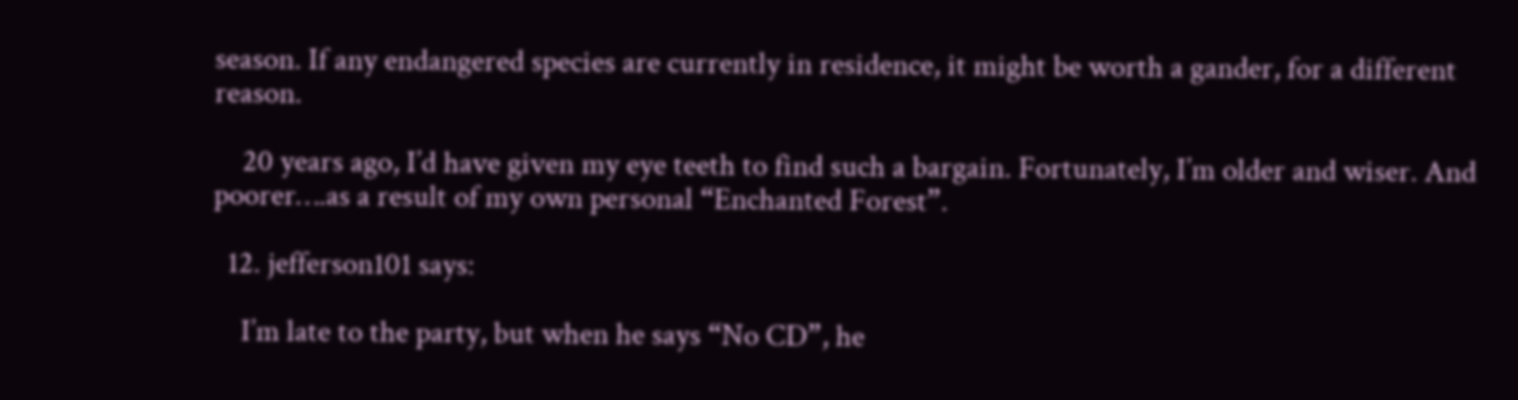season. If any endangered species are currently in residence, it might be worth a gander, for a different reason.

    20 years ago, I’d have given my eye teeth to find such a bargain. Fortunately, I’m older and wiser. And poorer….as a result of my own personal “Enchanted Forest”.

  12. jefferson101 says:

    I’m late to the party, but when he says “No CD”, he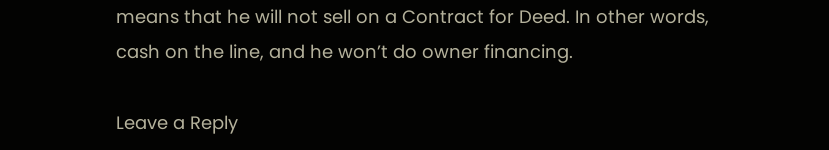means that he will not sell on a Contract for Deed. In other words, cash on the line, and he won’t do owner financing.

Leave a Reply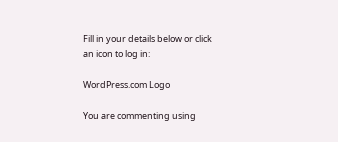Fill in your details below or click an icon to log in:

WordPress.com Logo

You are commenting using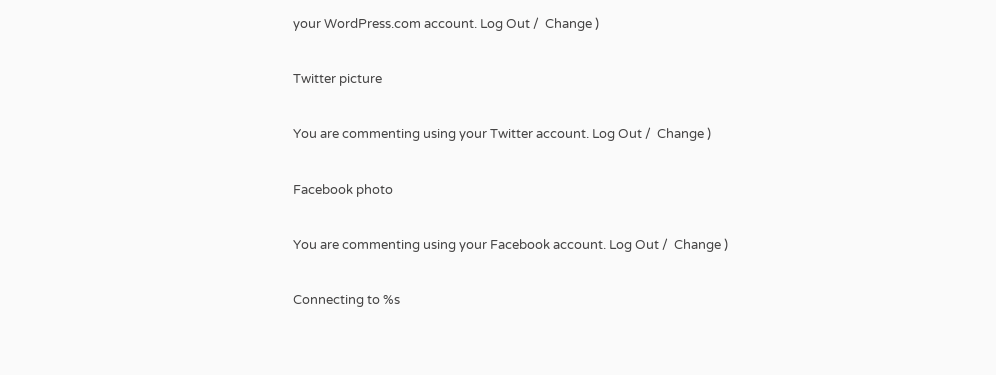your WordPress.com account. Log Out /  Change )

Twitter picture

You are commenting using your Twitter account. Log Out /  Change )

Facebook photo

You are commenting using your Facebook account. Log Out /  Change )

Connecting to %s